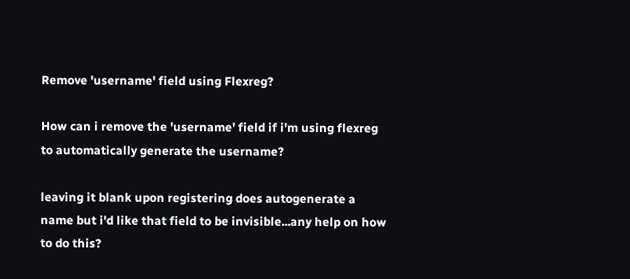Remove 'username' field using Flexreg?

How can i remove the 'username' field if i'm using flexreg to automatically generate the username?

leaving it blank upon registering does autogenerate a name but i'd like that field to be invisible...any help on how to do this?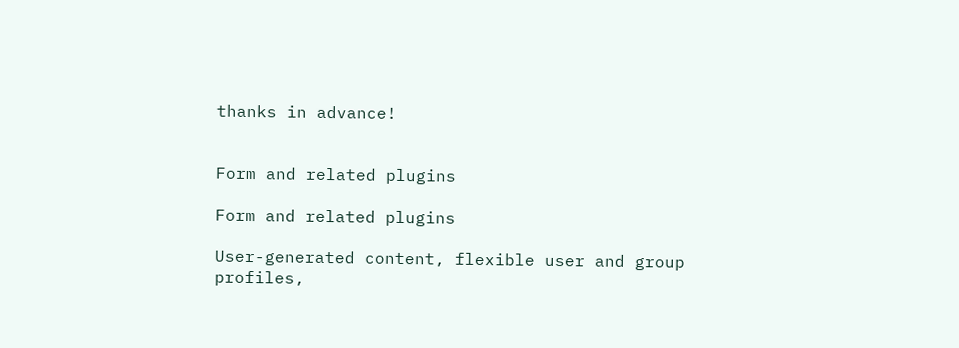thanks in advance!


Form and related plugins

Form and related plugins

User-generated content, flexible user and group profiles,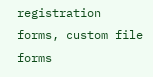registration forms, custom file forms